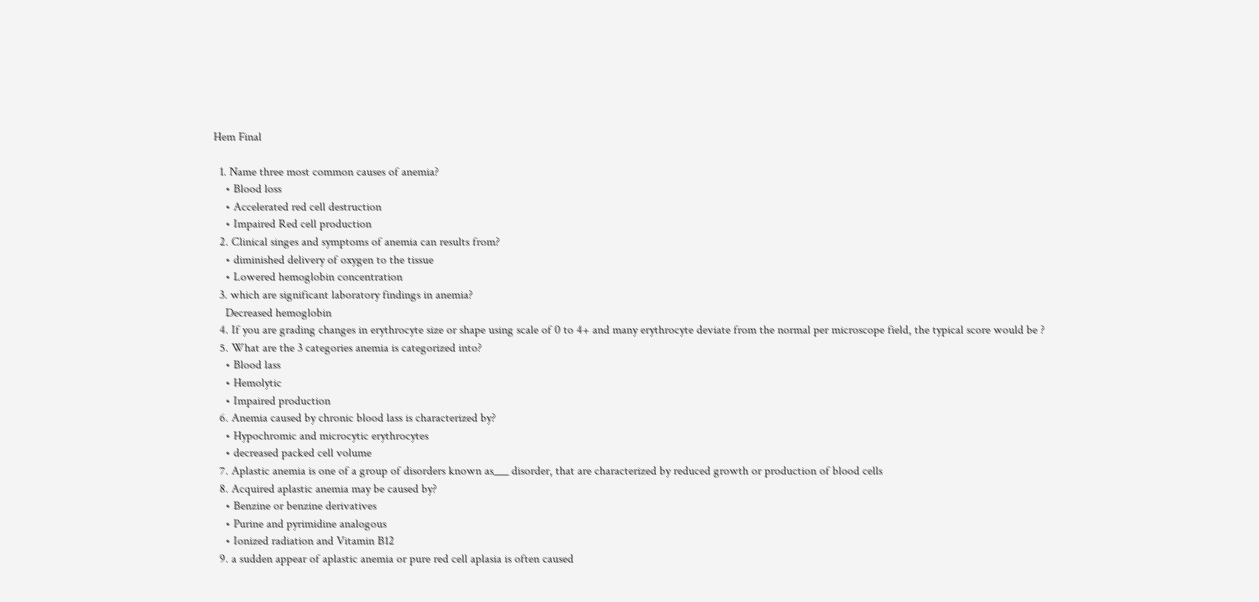Hem Final

  1. Name three most common causes of anemia?
    • Blood loss
    • Accelerated red cell destruction
    • Impaired Red cell production
  2. Clinical singes and symptoms of anemia can results from?
    • diminished delivery of oxygen to the tissue
    • Lowered hemoglobin concentration
  3. which are significant laboratory findings in anemia?
    Decreased hemoglobin
  4. If you are grading changes in erythrocyte size or shape using scale of 0 to 4+ and many erythrocyte deviate from the normal per microscope field, the typical score would be ?
  5. What are the 3 categories anemia is categorized into?
    • Blood lass
    • Hemolytic
    • Impaired production
  6. Anemia caused by chronic blood lass is characterized by?
    • Hypochromic and microcytic erythrocytes
    • decreased packed cell volume
  7. Aplastic anemia is one of a group of disorders known as___ disorder, that are characterized by reduced growth or production of blood cells
  8. Acquired aplastic anemia may be caused by?
    • Benzine or benzine derivatives
    • Purine and pyrimidine analogous
    • Ionized radiation and Vitamin B12
  9. a sudden appear of aplastic anemia or pure red cell aplasia is often caused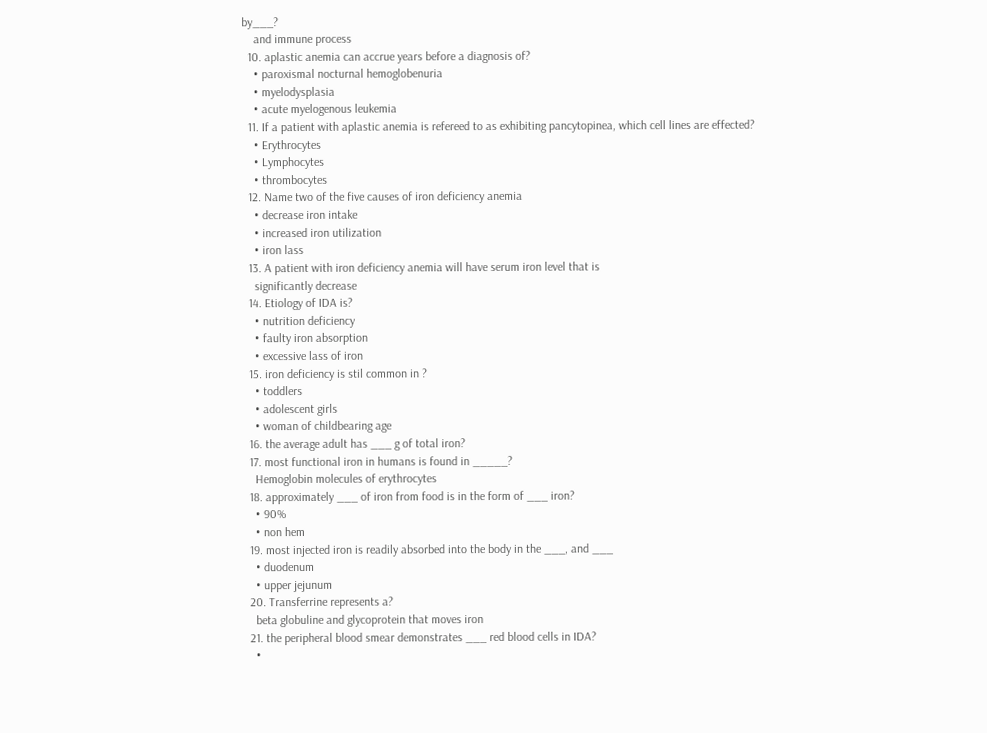by___?
    and immune process
  10. aplastic anemia can accrue years before a diagnosis of?
    • paroxismal nocturnal hemoglobenuria
    • myelodysplasia
    • acute myelogenous leukemia
  11. If a patient with aplastic anemia is refereed to as exhibiting pancytopinea, which cell lines are effected?
    • Erythrocytes
    • Lymphocytes
    • thrombocytes
  12. Name two of the five causes of iron deficiency anemia
    • decrease iron intake
    • increased iron utilization
    • iron lass
  13. A patient with iron deficiency anemia will have serum iron level that is
    significantly decrease
  14. Etiology of IDA is?
    • nutrition deficiency
    • faulty iron absorption
    • excessive lass of iron
  15. iron deficiency is stil common in ?
    • toddlers
    • adolescent girls
    • woman of childbearing age
  16. the average adult has ___ g of total iron?
  17. most functional iron in humans is found in _____?
    Hemoglobin molecules of erythrocytes
  18. approximately ___ of iron from food is in the form of ___ iron?
    • 90%
    • non hem
  19. most injected iron is readily absorbed into the body in the ___, and ___
    • duodenum
    • upper jejunum
  20. Transferrine represents a?
    beta globuline and glycoprotein that moves iron
  21. the peripheral blood smear demonstrates ___ red blood cells in IDA?
    •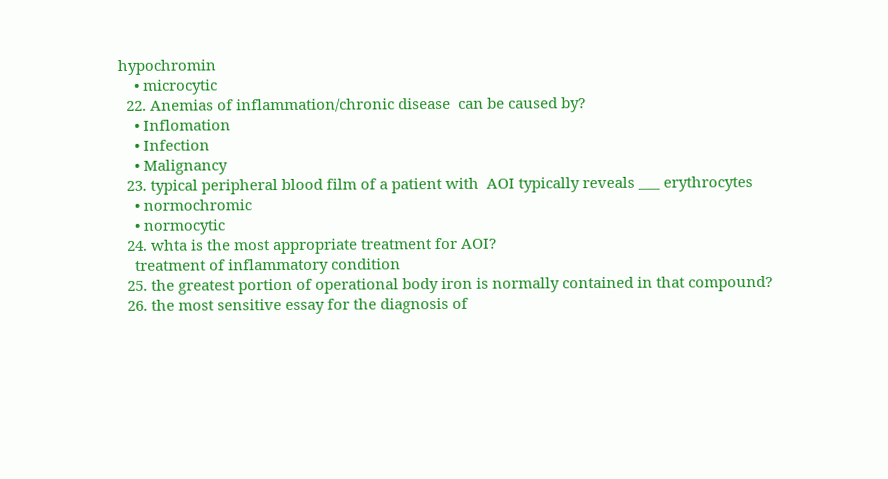hypochromin
    • microcytic
  22. Anemias of inflammation/chronic disease  can be caused by?
    • Inflomation
    • Infection
    • Malignancy
  23. typical peripheral blood film of a patient with  AOI typically reveals ___ erythrocytes
    • normochromic
    • normocytic
  24. whta is the most appropriate treatment for AOI?
    treatment of inflammatory condition
  25. the greatest portion of operational body iron is normally contained in that compound?
  26. the most sensitive essay for the diagnosis of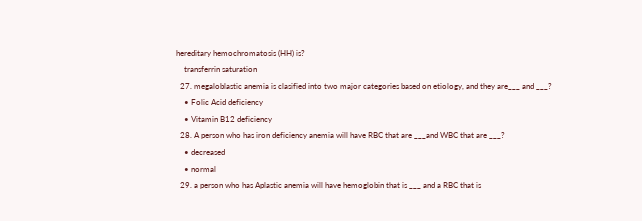hereditary hemochromatosis (HH) is?
    transferrin saturation
  27. megaloblastic anemia is clasified into two major categories based on etiology, and they are___ and ___?
    • Folic Acid deficiency
    • Vitamin B12 deficiency
  28. A person who has iron deficiency anemia will have RBC that are ___and WBC that are ___?
    • decreased
    • normal
  29. a person who has Aplastic anemia will have hemoglobin that is ___ and a RBC that is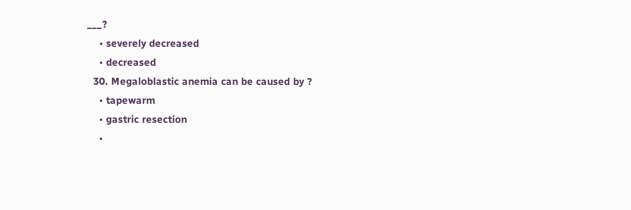___?
    • severely decreased
    • decreased
  30. Megaloblastic anemia can be caused by ?
    • tapewarm
    • gastric resection
    •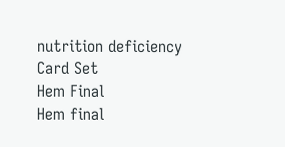nutrition deficiency
Card Set
Hem Final
Hem final